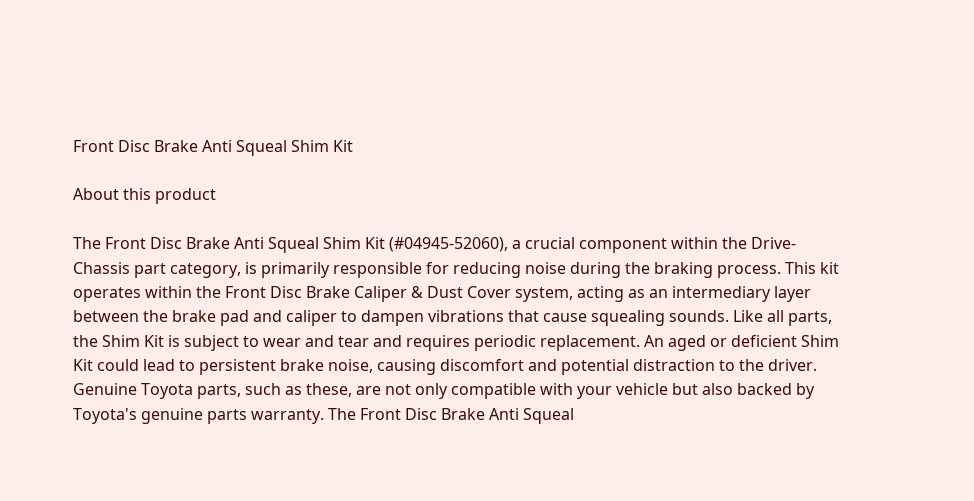Front Disc Brake Anti Squeal Shim Kit

About this product

The Front Disc Brake Anti Squeal Shim Kit (#04945-52060), a crucial component within the Drive-Chassis part category, is primarily responsible for reducing noise during the braking process. This kit operates within the Front Disc Brake Caliper & Dust Cover system, acting as an intermediary layer between the brake pad and caliper to dampen vibrations that cause squealing sounds. Like all parts, the Shim Kit is subject to wear and tear and requires periodic replacement. An aged or deficient Shim Kit could lead to persistent brake noise, causing discomfort and potential distraction to the driver. Genuine Toyota parts, such as these, are not only compatible with your vehicle but also backed by Toyota's genuine parts warranty. The Front Disc Brake Anti Squeal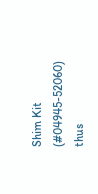Shim Kit (#04945-52060) thus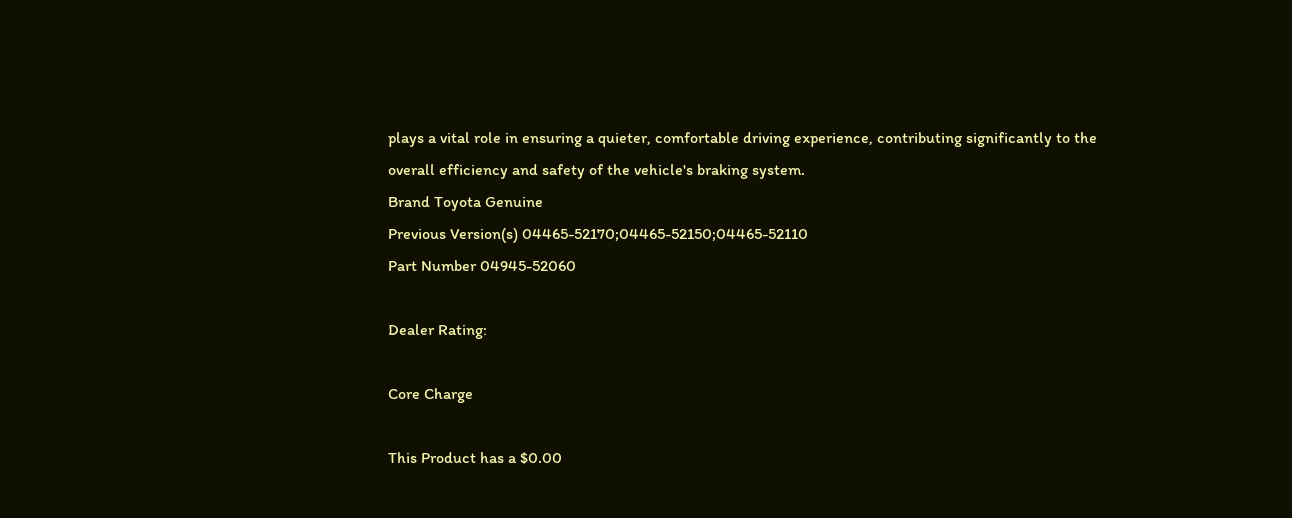plays a vital role in ensuring a quieter, comfortable driving experience, contributing significantly to the overall efficiency and safety of the vehicle's braking system.
Brand Toyota Genuine
Previous Version(s) 04465-52170;04465-52150;04465-52110
Part Number 04945-52060

Dealer Rating:

Core Charge

This Product has a $0.00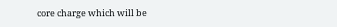core charge which will be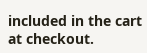included in the cart at checkout.